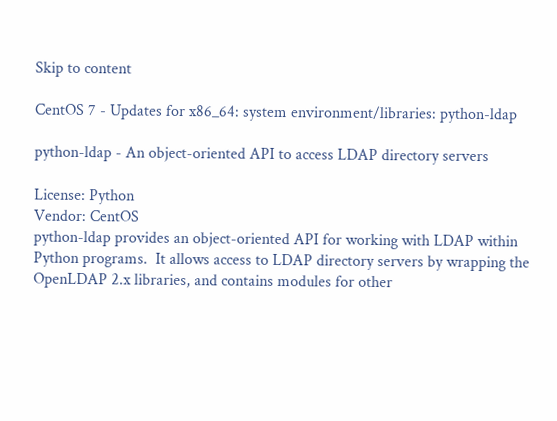Skip to content

CentOS 7 - Updates for x86_64: system environment/libraries: python-ldap

python-ldap - An object-oriented API to access LDAP directory servers

License: Python
Vendor: CentOS
python-ldap provides an object-oriented API for working with LDAP within
Python programs.  It allows access to LDAP directory servers by wrapping the
OpenLDAP 2.x libraries, and contains modules for other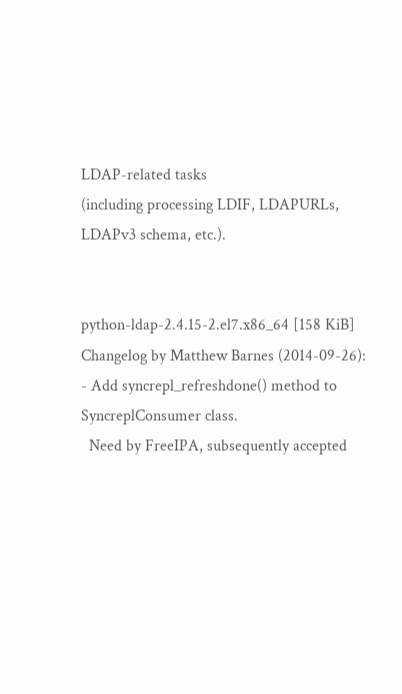LDAP-related tasks
(including processing LDIF, LDAPURLs, LDAPv3 schema, etc.).


python-ldap-2.4.15-2.el7.x86_64 [158 KiB] Changelog by Matthew Barnes (2014-09-26):
- Add syncrepl_refreshdone() method to SyncreplConsumer class.
  Need by FreeIPA, subsequently accepted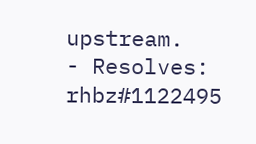upstream.
- Resolves: rhbz#1122495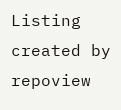Listing created by repoview